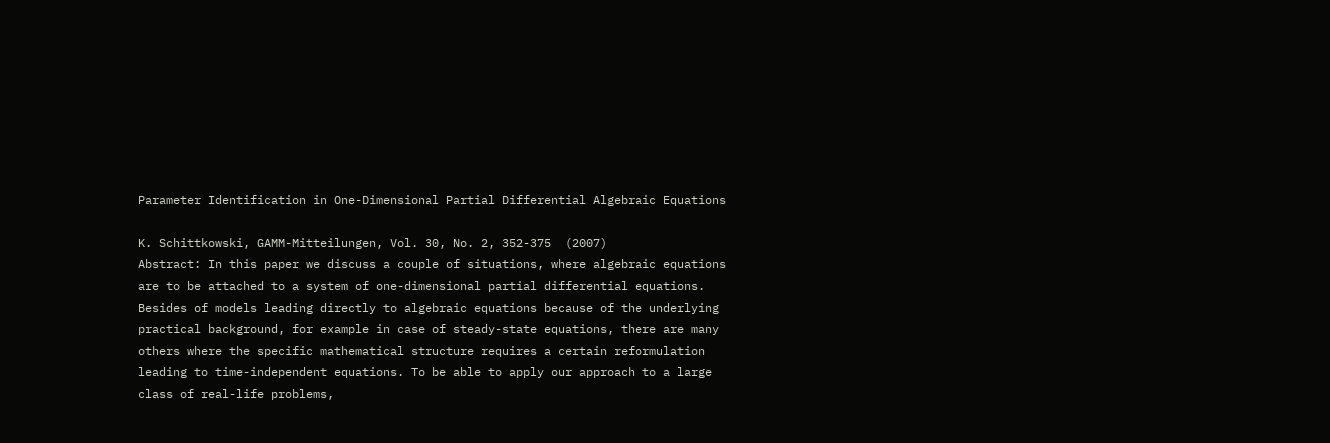Parameter Identification in One-Dimensional Partial Differential Algebraic Equations

K. Schittkowski, GAMM-Mitteilungen, Vol. 30, No. 2, 352-375  (2007)
Abstract: In this paper we discuss a couple of situations, where algebraic equations are to be attached to a system of one-dimensional partial differential equations.
Besides of models leading directly to algebraic equations because of the underlying practical background, for example in case of steady-state equations, there are many others where the specific mathematical structure requires a certain reformulation leading to time-independent equations. To be able to apply our approach to a large class of real-life problems,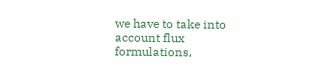we have to take into account flux formulations,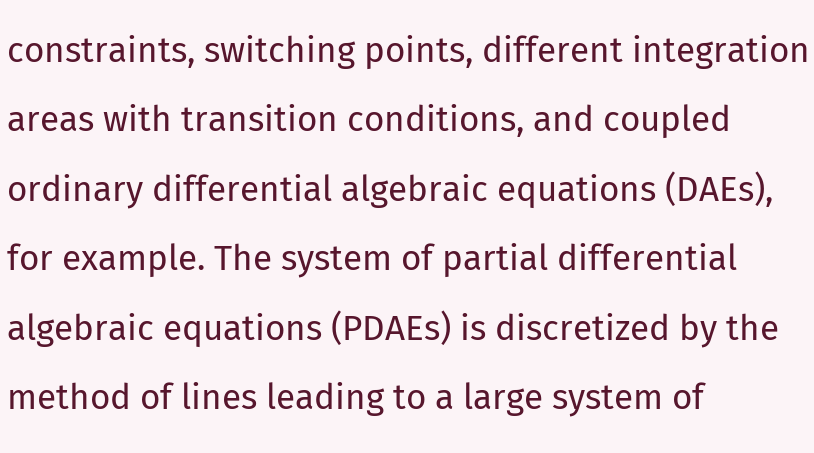constraints, switching points, different integration areas with transition conditions, and coupled ordinary differential algebraic equations (DAEs), for example. The system of partial differential algebraic equations (PDAEs) is discretized by the method of lines leading to a large system of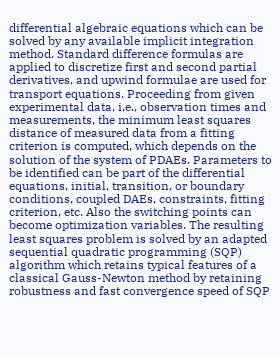differential algebraic equations which can be solved by any available implicit integration method. Standard difference formulas are applied to discretize first and second partial derivatives, and upwind formulae are used for transport equations. Proceeding from given experimental data, i.e., observation times and measurements, the minimum least squares distance of measured data from a fitting criterion is computed, which depends on the solution of the system of PDAEs. Parameters to be identified can be part of the differential equations, initial, transition, or boundary conditions, coupled DAEs, constraints, fitting criterion, etc. Also the switching points can become optimization variables. The resulting least squares problem is solved by an adapted sequential quadratic programming (SQP) algorithm which retains typical features of a classical Gauss-Newton method by retaining robustness and fast convergence speed of SQP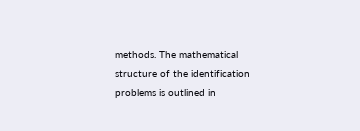methods. The mathematical structure of the identification problems is outlined in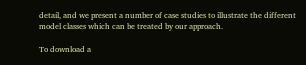detail, and we present a number of case studies to illustrate the different model classes which can be treated by our approach.

To download a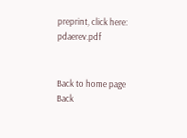preprint, click here: pdaerev.pdf


Back to home page Back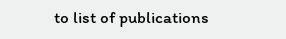to list of publications